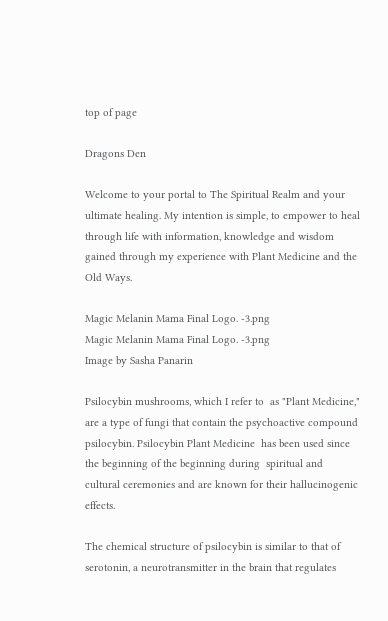top of page

Dragons Den

Welcome to your portal to The Spiritual Realm and your ultimate healing. My intention is simple, to empower to heal through life with information, knowledge and wisdom gained through my experience with Plant Medicine and the Old Ways.

Magic Melanin Mama Final Logo. -3.png
Magic Melanin Mama Final Logo. -3.png
Image by Sasha Panarin

Psilocybin mushrooms, which I refer to  as "Plant Medicine," are a type of fungi that contain the psychoactive compound psilocybin. Psilocybin Plant Medicine  has been used since the beginning of the beginning during  spiritual and cultural ceremonies and are known for their hallucinogenic effects.

The chemical structure of psilocybin is similar to that of serotonin, a neurotransmitter in the brain that regulates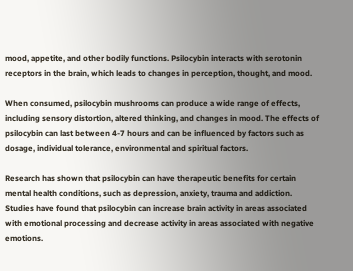mood, appetite, and other bodily functions. Psilocybin interacts with serotonin receptors in the brain, which leads to changes in perception, thought, and mood.

When consumed, psilocybin mushrooms can produce a wide range of effects, including sensory distortion, altered thinking, and changes in mood. The effects of psilocybin can last between 4-7 hours and can be influenced by factors such as dosage, individual tolerance, environmental and spiritual factors.

Research has shown that psilocybin can have therapeutic benefits for certain mental health conditions, such as depression, anxiety, trauma and addiction. Studies have found that psilocybin can increase brain activity in areas associated with emotional processing and decrease activity in areas associated with negative emotions.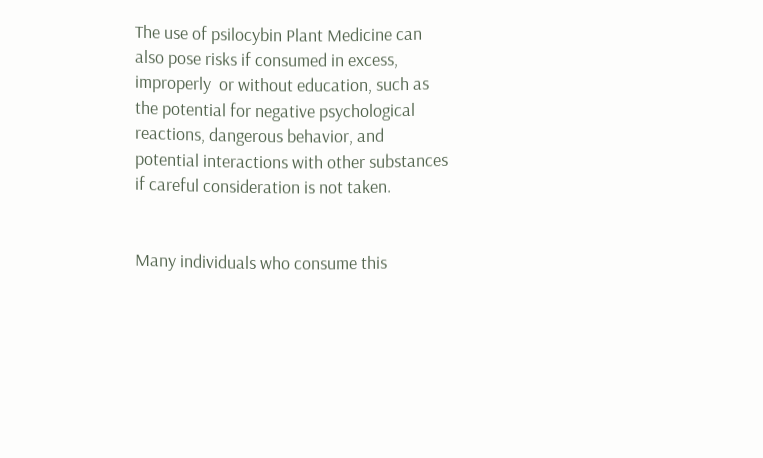The use of psilocybin Plant Medicine can also pose risks if consumed in excess,  improperly  or without education, such as the potential for negative psychological reactions, dangerous behavior, and potential interactions with other substances if careful consideration is not taken.


Many individuals who consume this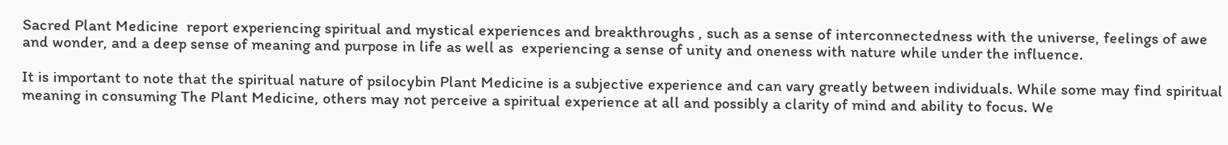Sacred Plant Medicine  report experiencing spiritual and mystical experiences and breakthroughs , such as a sense of interconnectedness with the universe, feelings of awe and wonder, and a deep sense of meaning and purpose in life as well as  experiencing a sense of unity and oneness with nature while under the influence.

It is important to note that the spiritual nature of psilocybin Plant Medicine is a subjective experience and can vary greatly between individuals. While some may find spiritual meaning in consuming The Plant Medicine, others may not perceive a spiritual experience at all and possibly a clarity of mind and ability to focus. We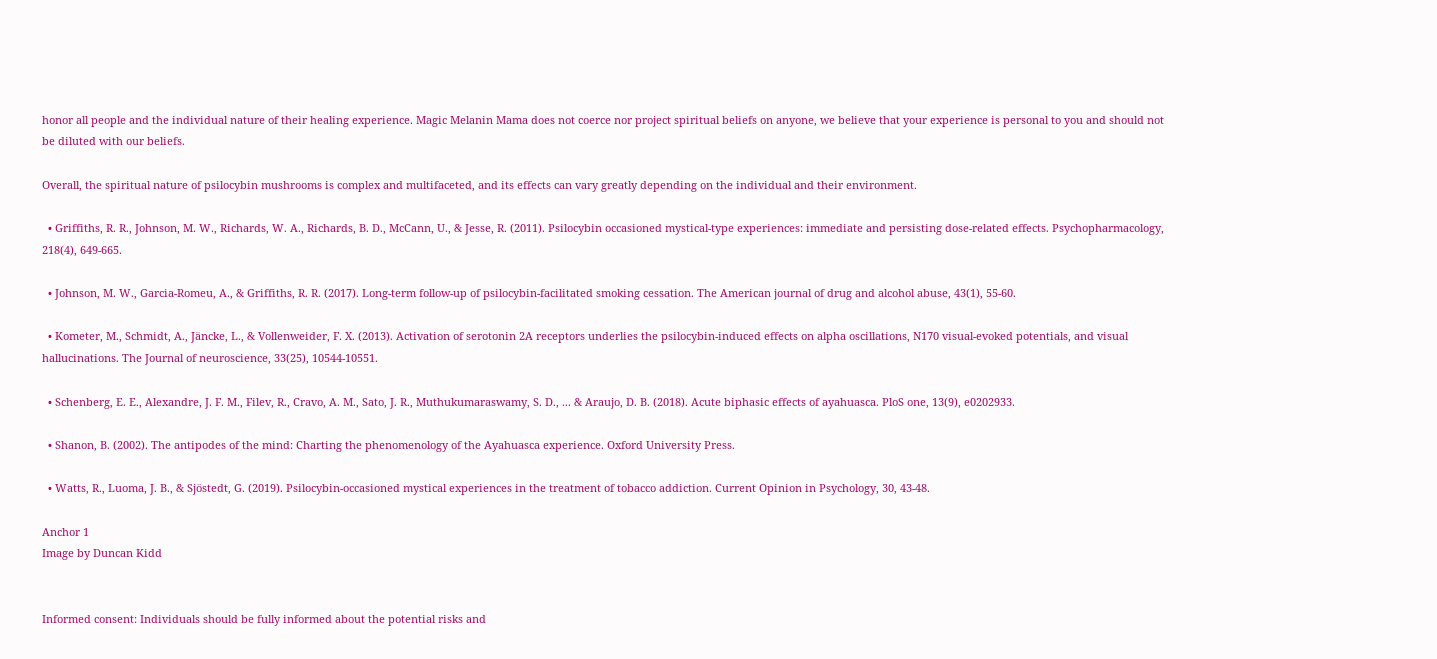honor all people and the individual nature of their healing experience. Magic Melanin Mama does not coerce nor project spiritual beliefs on anyone, we believe that your experience is personal to you and should not be diluted with our beliefs.

Overall, the spiritual nature of psilocybin mushrooms is complex and multifaceted, and its effects can vary greatly depending on the individual and their environment.

  • Griffiths, R. R., Johnson, M. W., Richards, W. A., Richards, B. D., McCann, U., & Jesse, R. (2011). Psilocybin occasioned mystical-type experiences: immediate and persisting dose-related effects. Psychopharmacology, 218(4), 649-665.

  • Johnson, M. W., Garcia-Romeu, A., & Griffiths, R. R. (2017). Long-term follow-up of psilocybin-facilitated smoking cessation. The American journal of drug and alcohol abuse, 43(1), 55-60.

  • Kometer, M., Schmidt, A., Jäncke, L., & Vollenweider, F. X. (2013). Activation of serotonin 2A receptors underlies the psilocybin-induced effects on alpha oscillations, N170 visual-evoked potentials, and visual hallucinations. The Journal of neuroscience, 33(25), 10544-10551.

  • Schenberg, E. E., Alexandre, J. F. M., Filev, R., Cravo, A. M., Sato, J. R., Muthukumaraswamy, S. D., ... & Araujo, D. B. (2018). Acute biphasic effects of ayahuasca. PloS one, 13(9), e0202933.

  • Shanon, B. (2002). The antipodes of the mind: Charting the phenomenology of the Ayahuasca experience. Oxford University Press.

  • Watts, R., Luoma, J. B., & Sjöstedt, G. (2019). Psilocybin-occasioned mystical experiences in the treatment of tobacco addiction. Current Opinion in Psychology, 30, 43-48.

Anchor 1
Image by Duncan Kidd


Informed consent: Individuals should be fully informed about the potential risks and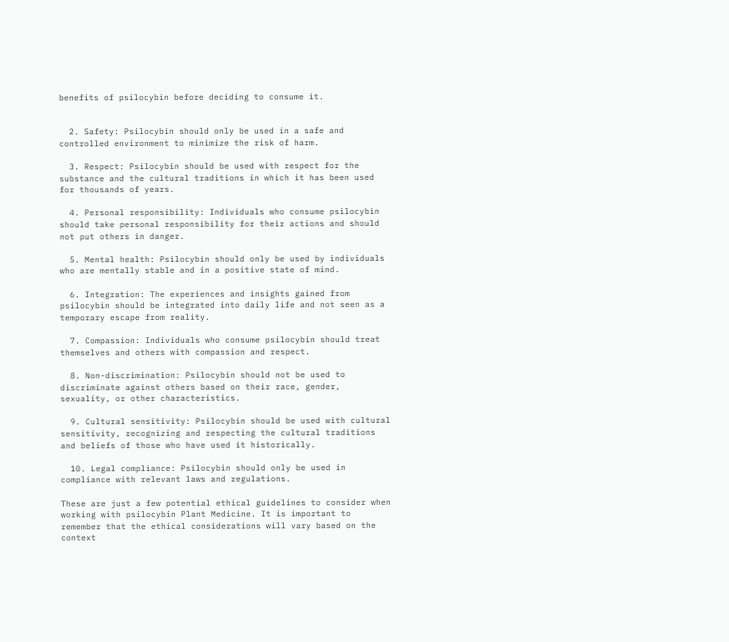benefits of psilocybin before deciding to consume it.


  2. Safety: Psilocybin should only be used in a safe and controlled environment to minimize the risk of harm.

  3. Respect: Psilocybin should be used with respect for the substance and the cultural traditions in which it has been used for thousands of years.

  4. Personal responsibility: Individuals who consume psilocybin should take personal responsibility for their actions and should not put others in danger.

  5. Mental health: Psilocybin should only be used by individuals who are mentally stable and in a positive state of mind.

  6. Integration: The experiences and insights gained from psilocybin should be integrated into daily life and not seen as a temporary escape from reality.

  7. Compassion: Individuals who consume psilocybin should treat themselves and others with compassion and respect.

  8. Non-discrimination: Psilocybin should not be used to discriminate against others based on their race, gender, sexuality, or other characteristics.

  9. Cultural sensitivity: Psilocybin should be used with cultural sensitivity, recognizing and respecting the cultural traditions and beliefs of those who have used it historically.

  10. Legal compliance: Psilocybin should only be used in compliance with relevant laws and regulations.

These are just a few potential ethical guidelines to consider when working with psilocybin Plant Medicine. It is important to remember that the ethical considerations will vary based on the context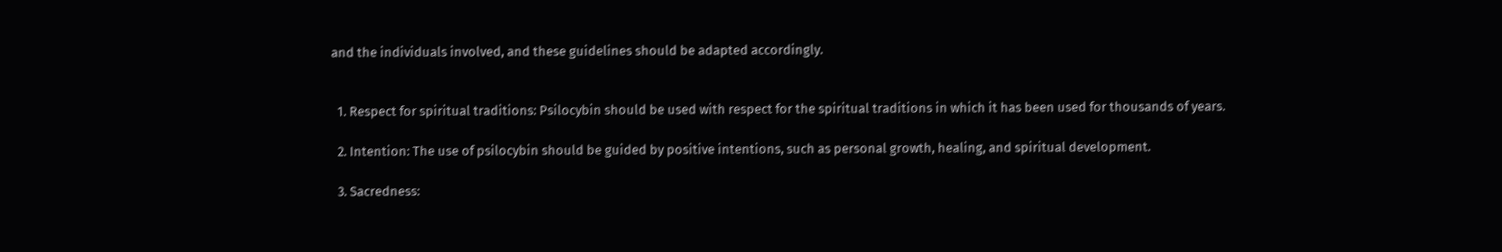and the individuals involved, and these guidelines should be adapted accordingly.


  1. Respect for spiritual traditions: Psilocybin should be used with respect for the spiritual traditions in which it has been used for thousands of years.

  2. Intention: The use of psilocybin should be guided by positive intentions, such as personal growth, healing, and spiritual development.

  3. Sacredness: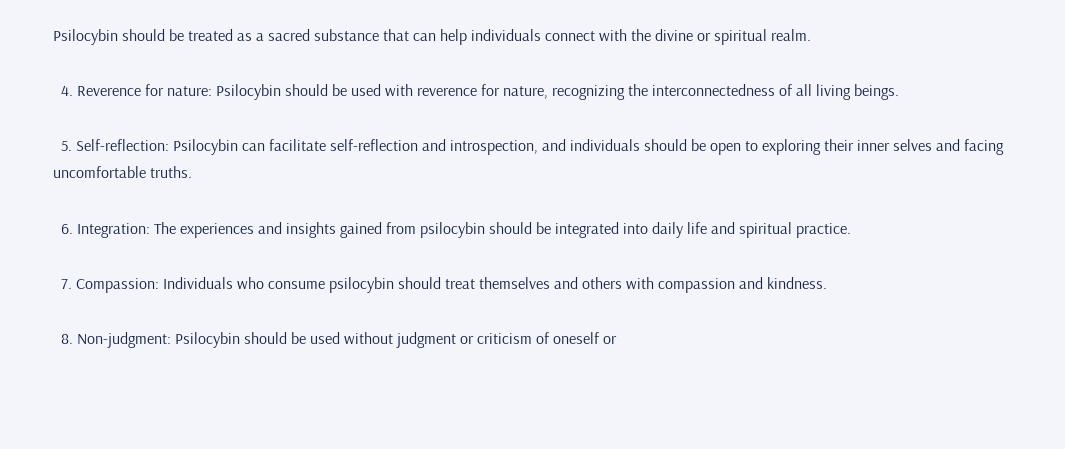Psilocybin should be treated as a sacred substance that can help individuals connect with the divine or spiritual realm.

  4. Reverence for nature: Psilocybin should be used with reverence for nature, recognizing the interconnectedness of all living beings.

  5. Self-reflection: Psilocybin can facilitate self-reflection and introspection, and individuals should be open to exploring their inner selves and facing uncomfortable truths.

  6. Integration: The experiences and insights gained from psilocybin should be integrated into daily life and spiritual practice.

  7. Compassion: Individuals who consume psilocybin should treat themselves and others with compassion and kindness.

  8. Non-judgment: Psilocybin should be used without judgment or criticism of oneself or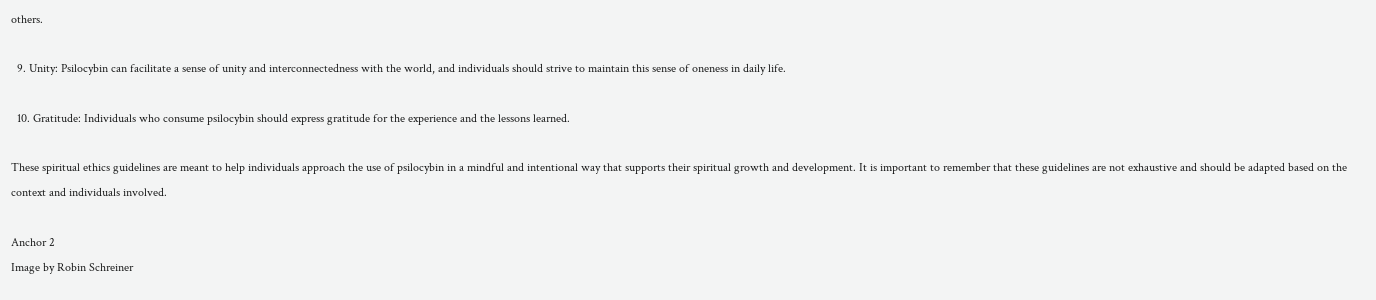others.

  9. Unity: Psilocybin can facilitate a sense of unity and interconnectedness with the world, and individuals should strive to maintain this sense of oneness in daily life.

  10. Gratitude: Individuals who consume psilocybin should express gratitude for the experience and the lessons learned.

These spiritual ethics guidelines are meant to help individuals approach the use of psilocybin in a mindful and intentional way that supports their spiritual growth and development. It is important to remember that these guidelines are not exhaustive and should be adapted based on the context and individuals involved.

Anchor 2
Image by Robin Schreiner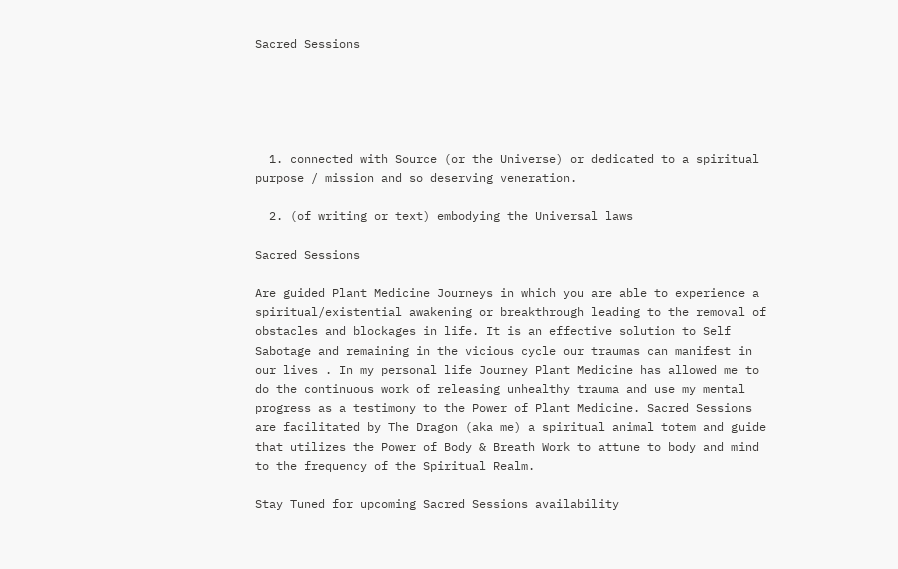Sacred Sessions





  1. connected with Source (or the Universe) or dedicated to a spiritual  purpose / mission and so deserving veneration.

  2. (of writing or text) embodying the Universal laws

Sacred Sessions

Are guided Plant Medicine Journeys in which you are able to experience a spiritual/existential awakening or breakthrough leading to the removal of obstacles and blockages in life. It is an effective solution to Self Sabotage and remaining in the vicious cycle our traumas can manifest in our lives . In my personal life Journey Plant Medicine has allowed me to do the continuous work of releasing unhealthy trauma and use my mental progress as a testimony to the Power of Plant Medicine. Sacred Sessions are facilitated by The Dragon (aka me) a spiritual animal totem and guide that utilizes the Power of Body & Breath Work to attune to body and mind to the frequency of the Spiritual Realm.

Stay Tuned for upcoming Sacred Sessions availability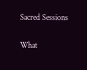Sacred Sessions

What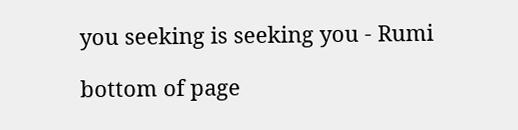you seeking is seeking you - Rumi

bottom of page